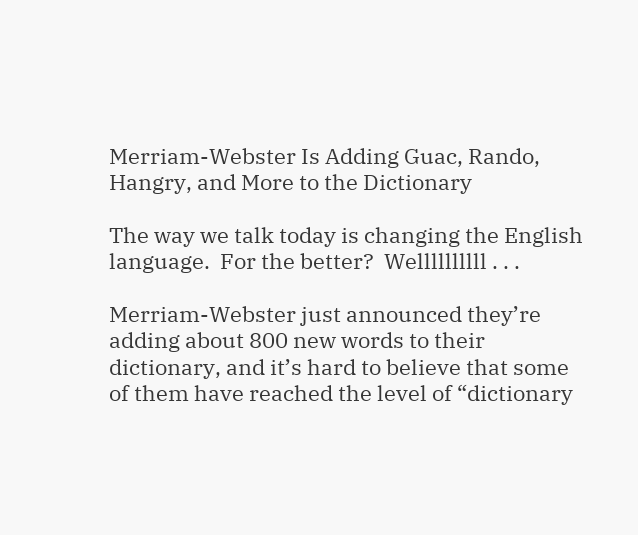Merriam-Webster Is Adding Guac, Rando, Hangry, and More to the Dictionary

The way we talk today is changing the English language.  For the better?  Wellllllllll . . .

Merriam-Webster just announced they’re adding about 800 new words to their dictionary, and it’s hard to believe that some of them have reached the level of “dictionary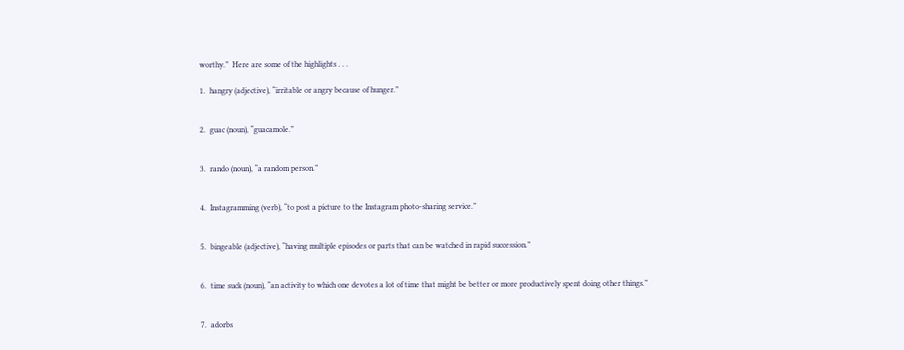worthy.”  Here are some of the highlights . . .

1.  hangry (adjective), “irritable or angry because of hunger.”


2.  guac (noun), “guacamole.”


3.  rando (noun), “a random person.”


4.  Instagramming (verb), “to post a picture to the Instagram photo-sharing service.”


5.  bingeable (adjective), “having multiple episodes or parts that can be watched in rapid succession.”


6.  time suck (noun), “an activity to which one devotes a lot of time that might be better or more productively spent doing other things.”


7.  adorbs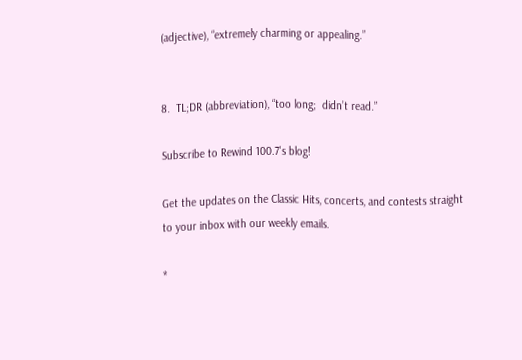(adjective), “extremely charming or appealing.”


8.  TL;DR (abbreviation), “too long;  didn’t read.”

Subscribe to Rewind 100.7's blog!

Get the updates on the Classic Hits, concerts, and contests straight to your inbox with our weekly emails.

*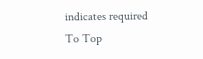indicates required
To Top